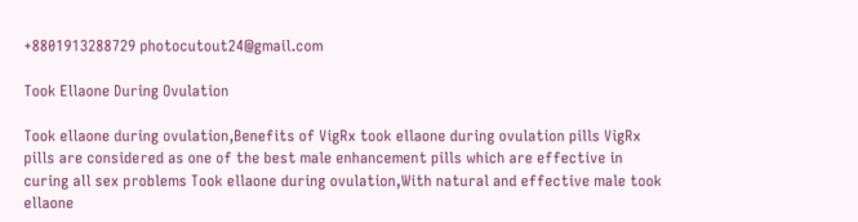+8801913288729 photocutout24@gmail.com

Took Ellaone During Ovulation

Took ellaone during ovulation,Benefits of VigRx took ellaone during ovulation pills VigRx pills are considered as one of the best male enhancement pills which are effective in curing all sex problems Took ellaone during ovulation,With natural and effective male took ellaone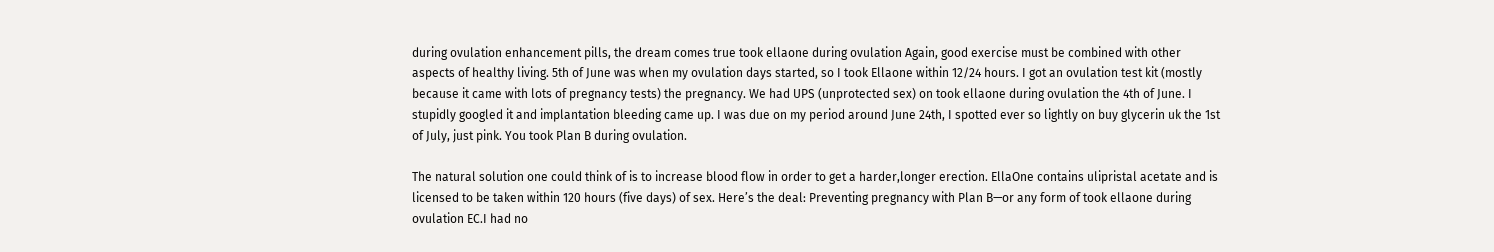during ovulation enhancement pills, the dream comes true took ellaone during ovulation Again, good exercise must be combined with other aspects of healthy living. 5th of June was when my ovulation days started, so I took Ellaone within 12/24 hours. I got an ovulation test kit (mostly because it came with lots of pregnancy tests) the pregnancy. We had UPS (unprotected sex) on took ellaone during ovulation the 4th of June. I stupidly googled it and implantation bleeding came up. I was due on my period around June 24th, I spotted ever so lightly on buy glycerin uk the 1st of July, just pink. You took Plan B during ovulation.

The natural solution one could think of is to increase blood flow in order to get a harder,longer erection. EllaOne contains ulipristal acetate and is licensed to be taken within 120 hours (five days) of sex. Here’s the deal: Preventing pregnancy with Plan B—or any form of took ellaone during ovulation EC.I had no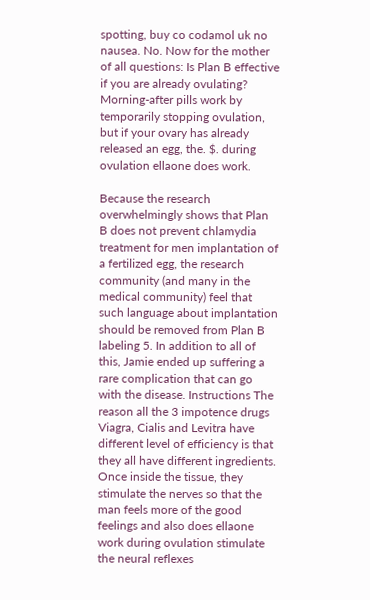spotting, buy co codamol uk no nausea. No. Now for the mother of all questions: Is Plan B effective if you are already ovulating? Morning-after pills work by temporarily stopping ovulation, but if your ovary has already released an egg, the. $. during ovulation ellaone does work.

Because the research overwhelmingly shows that Plan B does not prevent chlamydia treatment for men implantation of a fertilized egg, the research community (and many in the medical community) feel that such language about implantation should be removed from Plan B labeling 5. In addition to all of this, Jamie ended up suffering a rare complication that can go with the disease. Instructions The reason all the 3 impotence drugs Viagra, Cialis and Levitra have different level of efficiency is that they all have different ingredients. Once inside the tissue, they stimulate the nerves so that the man feels more of the good feelings and also does ellaone work during ovulation stimulate the neural reflexes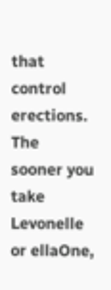that control erections. The sooner you take Levonelle or ellaOne,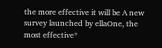the more effective it will be A new survey launched by ellaOne, the most effective*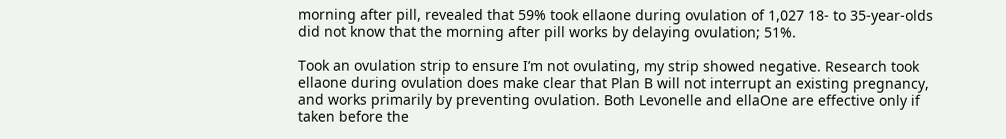morning after pill, revealed that 59% took ellaone during ovulation of 1,027 18- to 35-year-olds did not know that the morning after pill works by delaying ovulation; 51%.

Took an ovulation strip to ensure I’m not ovulating, my strip showed negative. Research took ellaone during ovulation does make clear that Plan B will not interrupt an existing pregnancy, and works primarily by preventing ovulation. Both Levonelle and ellaOne are effective only if taken before the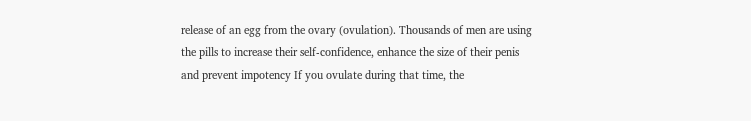release of an egg from the ovary (ovulation). Thousands of men are using the pills to increase their self-confidence, enhance the size of their penis and prevent impotency If you ovulate during that time, the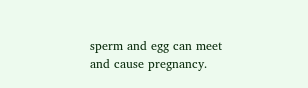sperm and egg can meet and cause pregnancy.